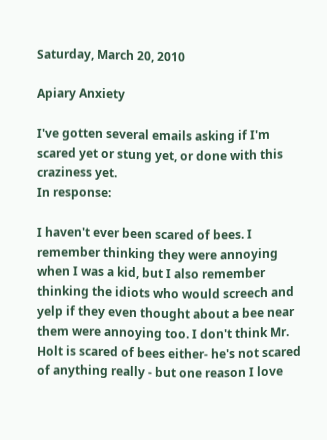Saturday, March 20, 2010

Apiary Anxiety

I've gotten several emails asking if I'm scared yet or stung yet, or done with this craziness yet.
In response:

I haven't ever been scared of bees. I remember thinking they were annoying when I was a kid, but I also remember thinking the idiots who would screech and yelp if they even thought about a bee near them were annoying too. I don't think Mr. Holt is scared of bees either- he's not scared of anything really - but one reason I love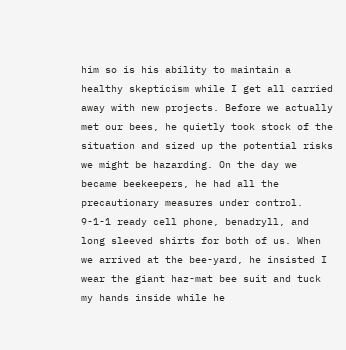him so is his ability to maintain a healthy skepticism while I get all carried away with new projects. Before we actually met our bees, he quietly took stock of the situation and sized up the potential risks we might be hazarding. On the day we became beekeepers, he had all the precautionary measures under control. 9-1-1 ready cell phone, benadryll, and long sleeved shirts for both of us. When we arrived at the bee-yard, he insisted I wear the giant haz-mat bee suit and tuck my hands inside while he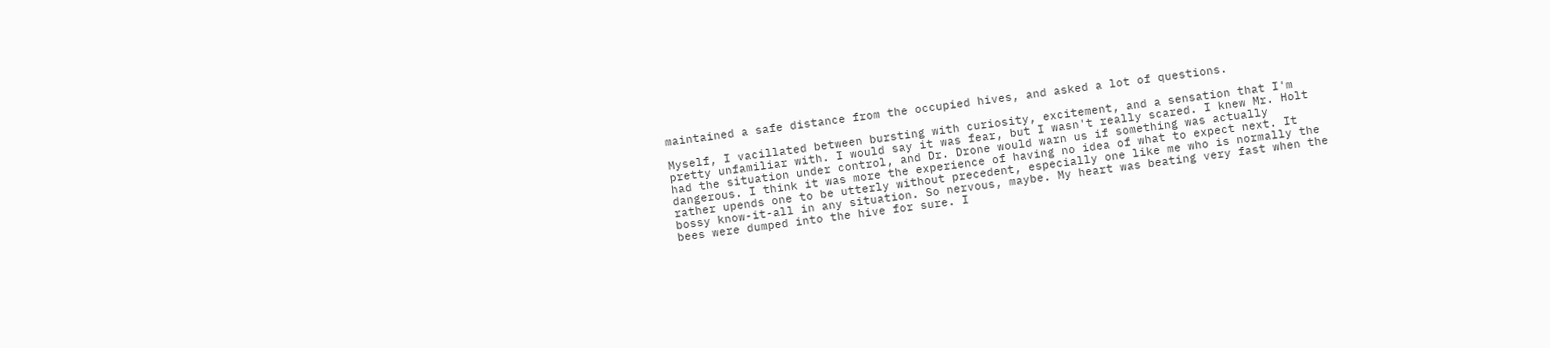maintained a safe distance from the occupied hives, and asked a lot of questions.

Myself, I vacillated between bursting with curiosity, excitement, and a sensation that I'm pretty unfamiliar with. I would say it was fear, but I wasn't really scared. I knew Mr. Holt had the situation under control, and Dr. Drone would warn us if something was actually dangerous. I think it was more the experience of having no idea of what to expect next. It rather upends one to be utterly without precedent, especially one like me who is normally the bossy know-it-all in any situation. So nervous, maybe. My heart was beating very fast when the bees were dumped into the hive for sure. I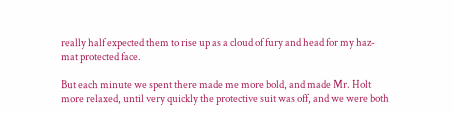really half expected them to rise up as a cloud of fury and head for my haz-mat protected face.

But each minute we spent there made me more bold, and made Mr. Holt more relaxed, until very quickly the protective suit was off, and we were both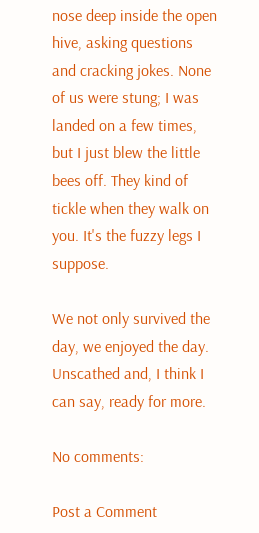nose deep inside the open hive, asking questions and cracking jokes. None of us were stung; I was landed on a few times, but I just blew the little bees off. They kind of tickle when they walk on you. It's the fuzzy legs I suppose.

We not only survived the day, we enjoyed the day. Unscathed and, I think I can say, ready for more.

No comments:

Post a Comment